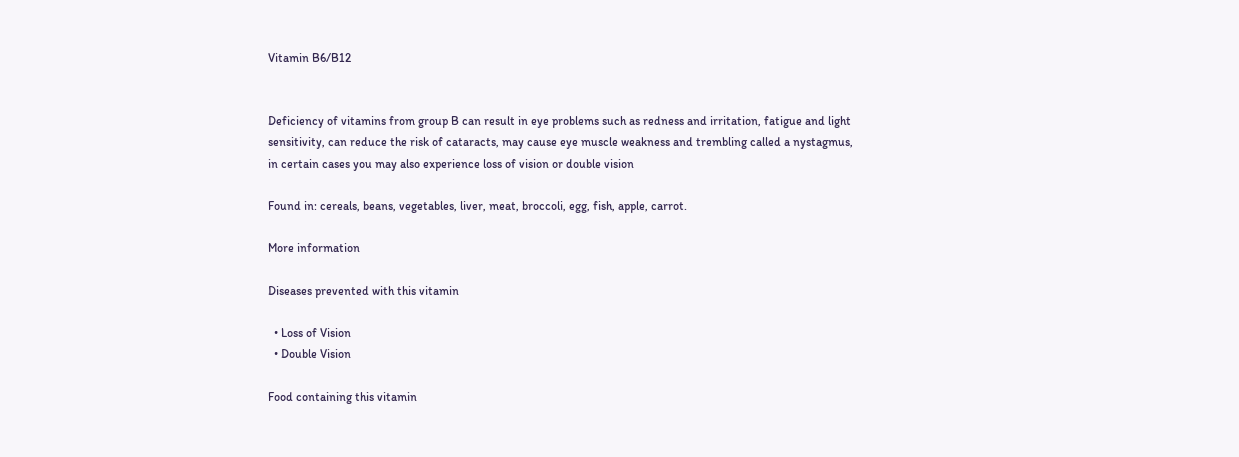Vitamin B6/B12


Deficiency of vitamins from group B can result in eye problems such as redness and irritation, fatigue and light sensitivity, can reduce the risk of cataracts, may cause eye muscle weakness and trembling called a nystagmus, in certain cases you may also experience loss of vision or double vision

Found in: cereals, beans, vegetables, liver, meat, broccoli, egg, fish, apple, carrot.

More information

Diseases prevented with this vitamin

  • Loss of Vision
  • Double Vision

Food containing this vitamin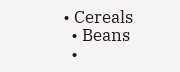• Cereals
  • Beans
  •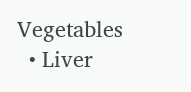Vegetables
  • Liver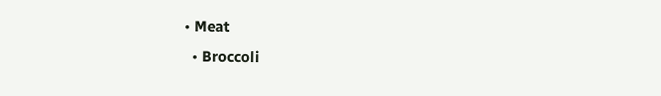• Meat
  • Broccoli